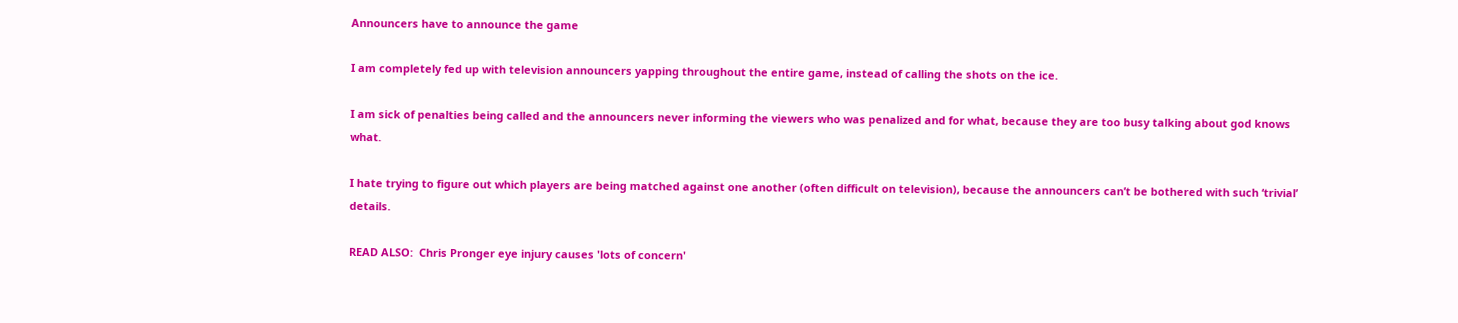Announcers have to announce the game

I am completely fed up with television announcers yapping throughout the entire game, instead of calling the shots on the ice.

I am sick of penalties being called and the announcers never informing the viewers who was penalized and for what, because they are too busy talking about god knows what.

I hate trying to figure out which players are being matched against one another (often difficult on television), because the announcers can’t be bothered with such ‘trivial’ details.

READ ALSO:  Chris Pronger eye injury causes 'lots of concern'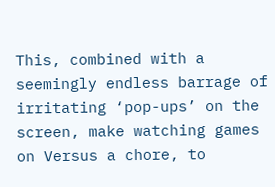This, combined with a seemingly endless barrage of irritating ‘pop-ups’ on the screen, make watching games on Versus a chore, to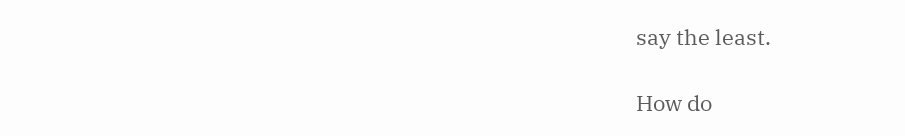say the least.

How do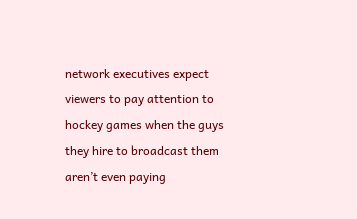network executives expect viewers to pay attention to hockey games when the guys they hire to broadcast them aren’t even paying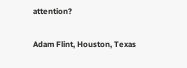attention?

Adam Flint, Houston, Texas